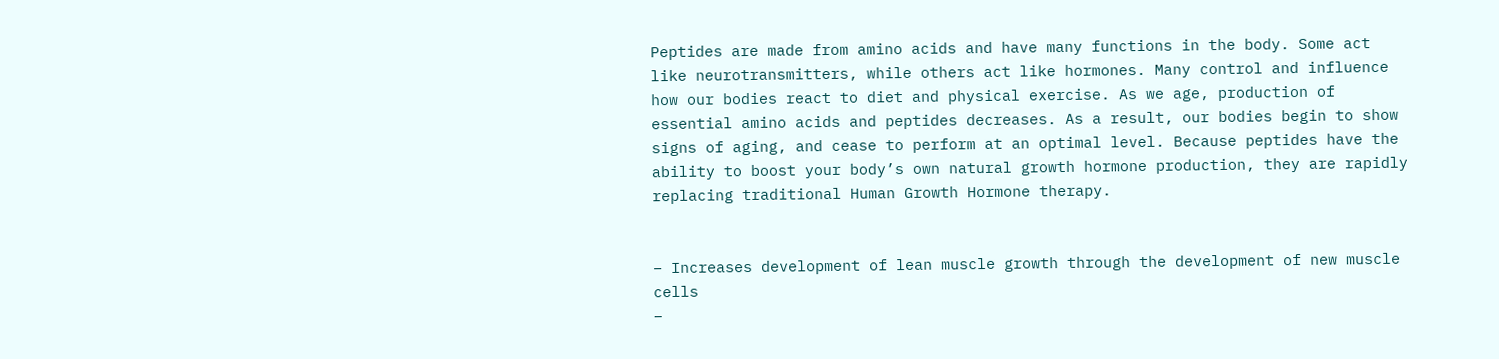Peptides are made from amino acids and have many functions in the body. Some act like neurotransmitters, while others act like hormones. Many control and influence how our bodies react to diet and physical exercise. As we age, production of essential amino acids and peptides decreases. As a result, our bodies begin to show signs of aging, and cease to perform at an optimal level. Because peptides have the ability to boost your body’s own natural growth hormone production, they are rapidly replacing traditional Human Growth Hormone therapy.


– Increases development of lean muscle growth through the development of new muscle cells
–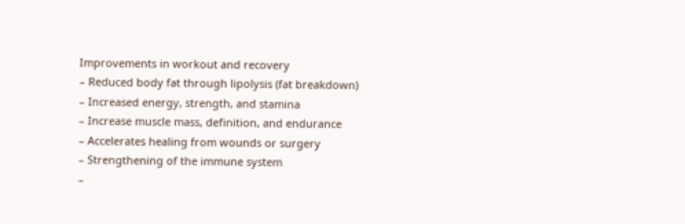Improvements in workout and recovery
– Reduced body fat through lipolysis (fat breakdown)
– Increased energy, strength, and stamina
– Increase muscle mass, definition, and endurance
– Accelerates healing from wounds or surgery
– Strengthening of the immune system
–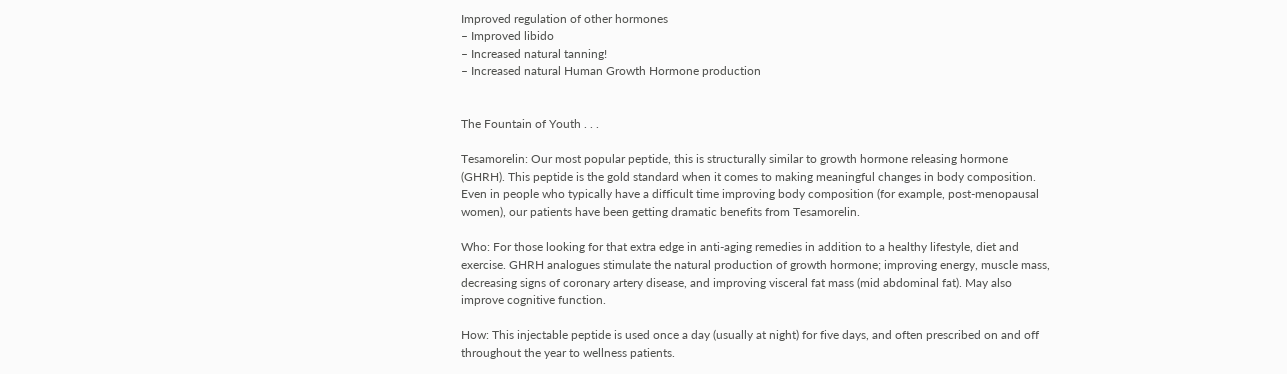Improved regulation of other hormones
– Improved libido
– Increased natural tanning!
– Increased natural Human Growth Hormone production


The Fountain of Youth . . .

Tesamorelin: Our most popular peptide, this is structurally similar to growth hormone releasing hormone (GHRH). This peptide is the gold standard when it comes to making meaningful changes in body composition. Even in people who typically have a difficult time improving body composition (for example, post-menopausal women), our patients have been getting dramatic benefits from Tesamorelin.

Who: For those looking for that extra edge in anti-aging remedies in addition to a healthy lifestyle, diet and exercise. GHRH analogues stimulate the natural production of growth hormone; improving energy, muscle mass, decreasing signs of coronary artery disease, and improving visceral fat mass (mid abdominal fat). May also improve cognitive function.

How: This injectable peptide is used once a day (usually at night) for five days, and often prescribed on and off throughout the year to wellness patients.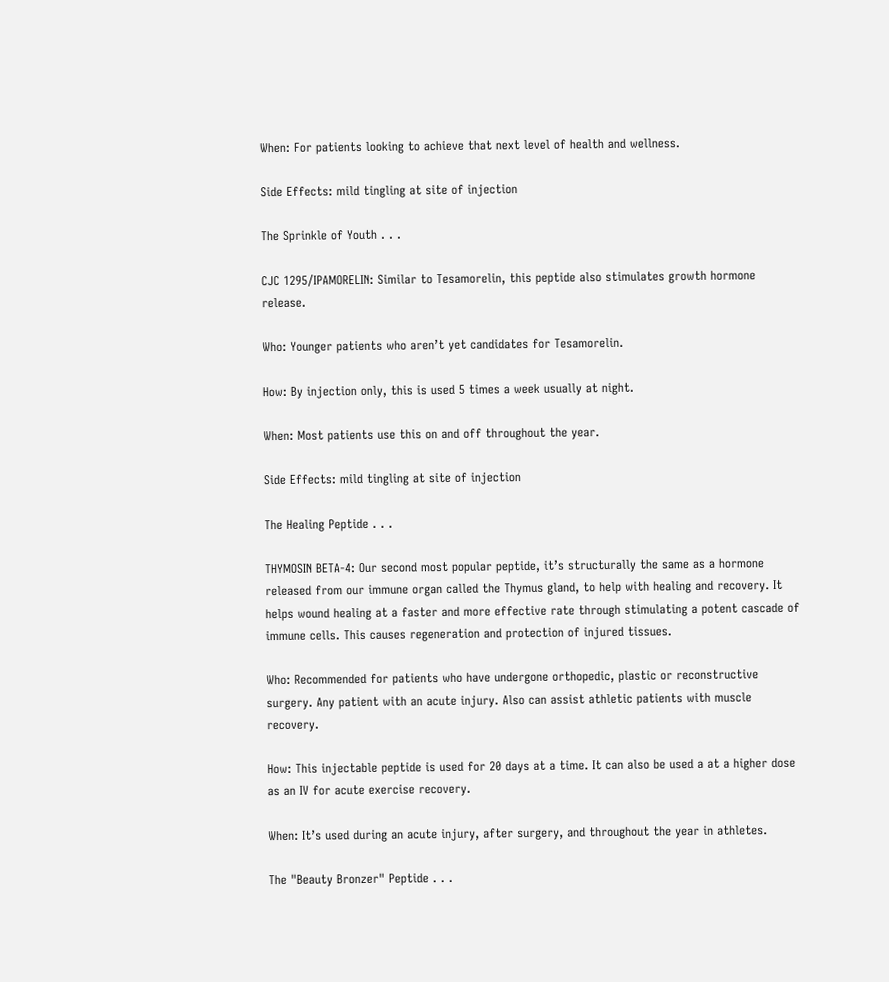When: For patients looking to achieve that next level of health and wellness.

Side Effects: mild tingling at site of injection

The Sprinkle of Youth . . .

CJC 1295/IPAMORELIN: Similar to Tesamorelin, this peptide also stimulates growth hormone release.

Who: Younger patients who aren’t yet candidates for Tesamorelin.

How: By injection only, this is used 5 times a week usually at night.

When: Most patients use this on and off throughout the year.

Side Effects: mild tingling at site of injection

The Healing Peptide . . .

THYMOSIN BETA-4: Our second most popular peptide, it’s structurally the same as a hormone released from our immune organ called the Thymus gland, to help with healing and recovery. It helps wound healing at a faster and more effective rate through stimulating a potent cascade of immune cells. This causes regeneration and protection of injured tissues.

Who: Recommended for patients who have undergone orthopedic, plastic or reconstructive surgery. Any patient with an acute injury. Also can assist athletic patients with muscle recovery.

How: This injectable peptide is used for 20 days at a time. It can also be used a at a higher dose as an IV for acute exercise recovery.

When: It’s used during an acute injury, after surgery, and throughout the year in athletes.

The "Beauty Bronzer" Peptide . . .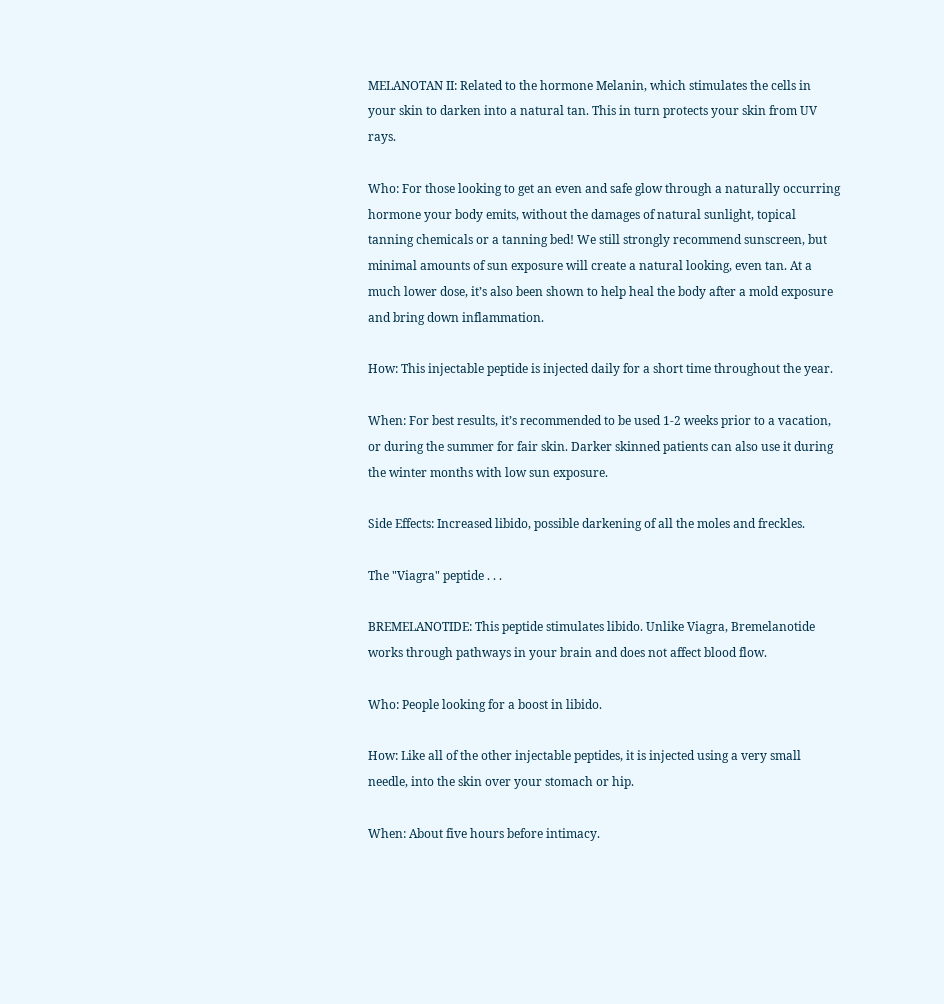MELANOTAN II: Related to the hormone Melanin, which stimulates the cells in your skin to darken into a natural tan. This in turn protects your skin from UV rays.

Who: For those looking to get an even and safe glow through a naturally occurring hormone your body emits, without the damages of natural sunlight, topical tanning chemicals or a tanning bed! We still strongly recommend sunscreen, but minimal amounts of sun exposure will create a natural looking, even tan. At a much lower dose, it’s also been shown to help heal the body after a mold exposure and bring down inflammation.

How: This injectable peptide is injected daily for a short time throughout the year.

When: For best results, it’s recommended to be used 1-2 weeks prior to a vacation, or during the summer for fair skin. Darker skinned patients can also use it during the winter months with low sun exposure.

Side Effects: Increased libido, possible darkening of all the moles and freckles.

The "Viagra" peptide . . .

BREMELANOTIDE: This peptide stimulates libido. Unlike Viagra, Bremelanotide works through pathways in your brain and does not affect blood flow.

Who: People looking for a boost in libido.

How: Like all of the other injectable peptides, it is injected using a very small needle, into the skin over your stomach or hip.

When: About five hours before intimacy.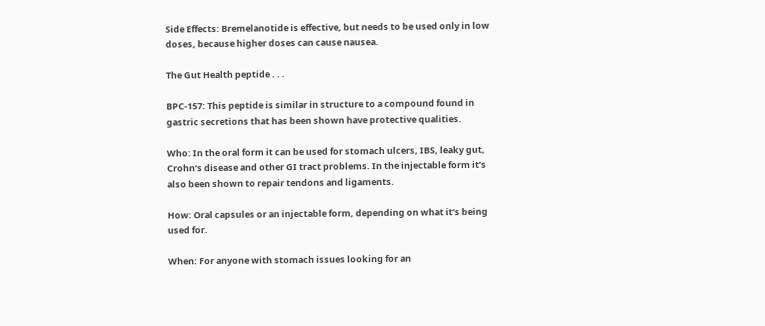Side Effects: Bremelanotide is effective, but needs to be used only in low doses, because higher doses can cause nausea.

The Gut Health peptide . . .

BPC-157: This peptide is similar in structure to a compound found in gastric secretions that has been shown have protective qualities.

Who: In the oral form it can be used for stomach ulcers, IBS, leaky gut, Crohn’s disease and other GI tract problems. In the injectable form it’s also been shown to repair tendons and ligaments.

How: Oral capsules or an injectable form, depending on what it’s being used for.

When: For anyone with stomach issues looking for an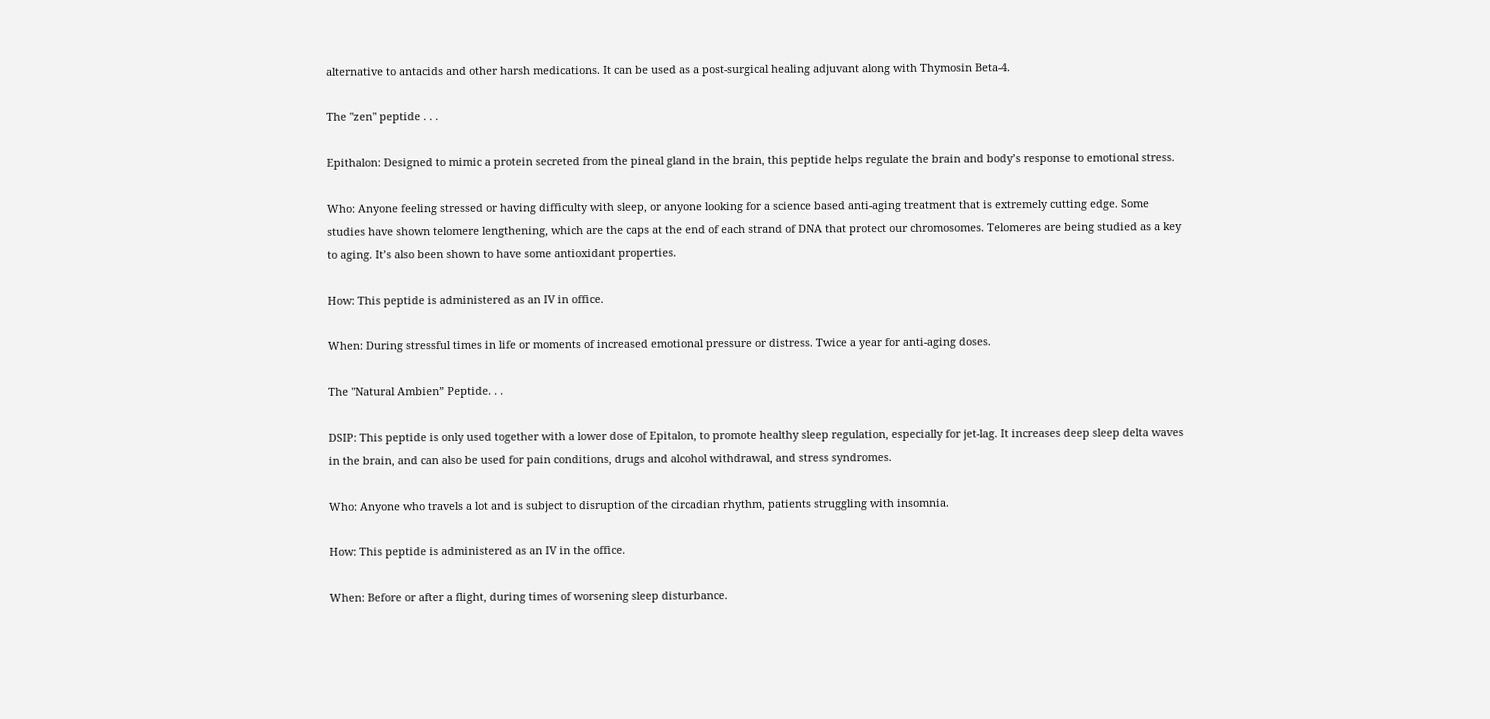alternative to antacids and other harsh medications. It can be used as a post-surgical healing adjuvant along with Thymosin Beta-4.

The "zen" peptide . . .

Epithalon: Designed to mimic a protein secreted from the pineal gland in the brain, this peptide helps regulate the brain and body’s response to emotional stress.

Who: Anyone feeling stressed or having difficulty with sleep, or anyone looking for a science based anti-aging treatment that is extremely cutting edge. Some studies have shown telomere lengthening, which are the caps at the end of each strand of DNA that protect our chromosomes. Telomeres are being studied as a key to aging. It’s also been shown to have some antioxidant properties.

How: This peptide is administered as an IV in office.

When: During stressful times in life or moments of increased emotional pressure or distress. Twice a year for anti-aging doses.

The "Natural Ambien” Peptide. . .

DSIP: This peptide is only used together with a lower dose of Epitalon, to promote healthy sleep regulation, especially for jet-lag. It increases deep sleep delta waves in the brain, and can also be used for pain conditions, drugs and alcohol withdrawal, and stress syndromes.

Who: Anyone who travels a lot and is subject to disruption of the circadian rhythm, patients struggling with insomnia.

How: This peptide is administered as an IV in the office.

When: Before or after a flight, during times of worsening sleep disturbance.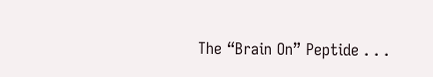The “Brain On” Peptide . . .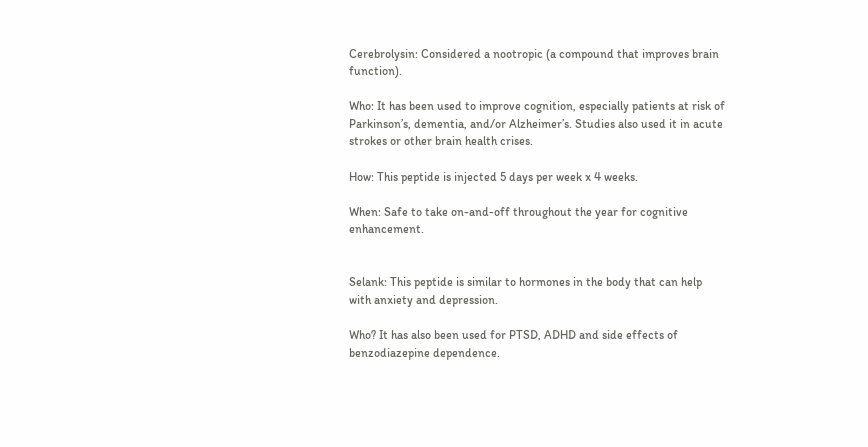Cerebrolysin: Considered a nootropic (a compound that improves brain function).

Who: It has been used to improve cognition, especially patients at risk of Parkinson’s, dementia, and/or Alzheimer’s. Studies also used it in acute strokes or other brain health crises.

How: This peptide is injected 5 days per week x 4 weeks.

When: Safe to take on-and-off throughout the year for cognitive enhancement.


Selank: This peptide is similar to hormones in the body that can help with anxiety and depression.

Who? It has also been used for PTSD, ADHD and side effects of benzodiazepine dependence.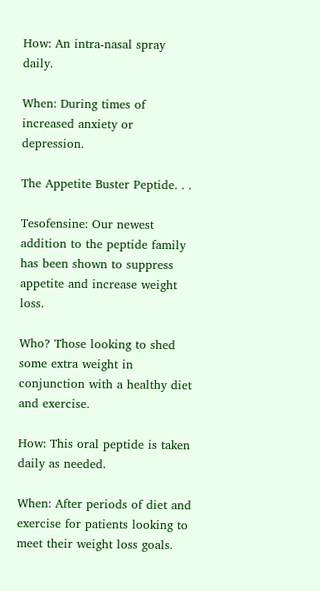How: An intra-nasal spray daily.

When: During times of increased anxiety or depression.

The Appetite Buster Peptide. . .

Tesofensine: Our newest addition to the peptide family has been shown to suppress appetite and increase weight loss.

Who? Those looking to shed some extra weight in conjunction with a healthy diet and exercise.

How: This oral peptide is taken daily as needed.

When: After periods of diet and exercise for patients looking to meet their weight loss goals.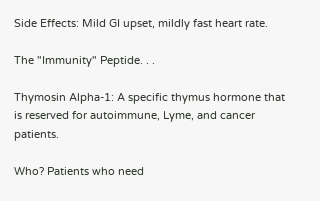Side Effects: Mild GI upset, mildly fast heart rate.

The "Immunity" Peptide. . .

Thymosin Alpha-1: A specific thymus hormone that is reserved for autoimmune, Lyme, and cancer patients.

Who? Patients who need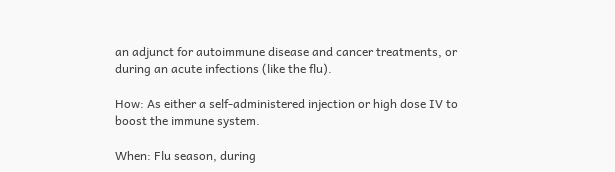an adjunct for autoimmune disease and cancer treatments, or during an acute infections (like the flu).

How: As either a self-administered injection or high dose IV to boost the immune system.

When: Flu season, during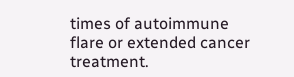times of autoimmune flare or extended cancer treatment.